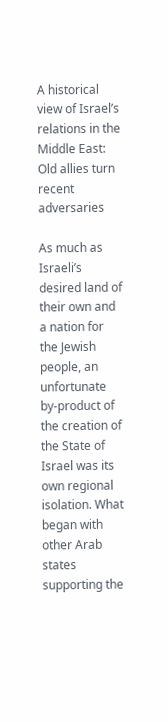A historical view of Israel’s relations in the Middle East: Old allies turn recent adversaries

As much as Israeli’s desired land of their own and a nation for the Jewish people, an unfortunate by-product of the creation of the State of Israel was its own regional isolation. What began with other Arab states supporting the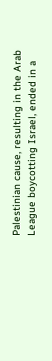Palestinian cause, resulting in the Arab League boycotting Israel, ended in a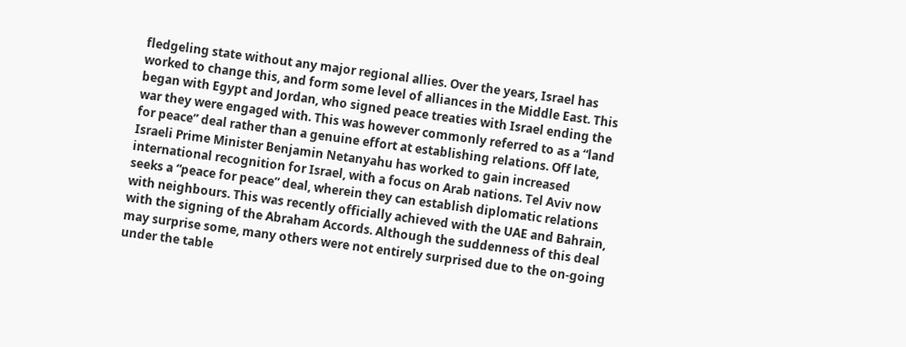fledgeling state without any major regional allies. Over the years, Israel has worked to change this, and form some level of alliances in the Middle East. This began with Egypt and Jordan, who signed peace treaties with Israel ending the war they were engaged with. This was however commonly referred to as a “land for peace” deal rather than a genuine effort at establishing relations. Off late, Israeli Prime Minister Benjamin Netanyahu has worked to gain increased international recognition for Israel, with a focus on Arab nations. Tel Aviv now seeks a “peace for peace” deal, wherein they can establish diplomatic relations with neighbours. This was recently officially achieved with the UAE and Bahrain, with the signing of the Abraham Accords. Although the suddenness of this deal may surprise some, many others were not entirely surprised due to the on-going under the table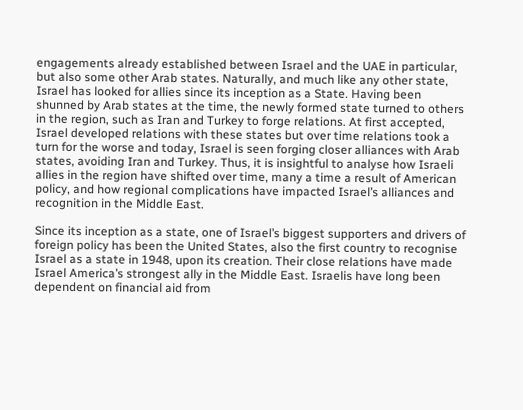engagements already established between Israel and the UAE in particular, but also some other Arab states. Naturally, and much like any other state, Israel has looked for allies since its inception as a State. Having been shunned by Arab states at the time, the newly formed state turned to others in the region, such as Iran and Turkey to forge relations. At first accepted, Israel developed relations with these states but over time relations took a turn for the worse and today, Israel is seen forging closer alliances with Arab states, avoiding Iran and Turkey. Thus, it is insightful to analyse how Israeli allies in the region have shifted over time, many a time a result of American policy, and how regional complications have impacted Israel’s alliances and recognition in the Middle East.

Since its inception as a state, one of Israel’s biggest supporters and drivers of foreign policy has been the United States, also the first country to recognise Israel as a state in 1948, upon its creation. Their close relations have made Israel America’s strongest ally in the Middle East. Israelis have long been dependent on financial aid from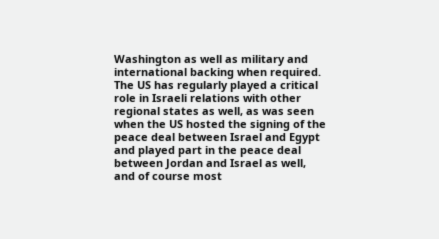Washington as well as military and international backing when required. The US has regularly played a critical role in Israeli relations with other regional states as well, as was seen when the US hosted the signing of the peace deal between Israel and Egypt and played part in the peace deal between Jordan and Israel as well, and of course most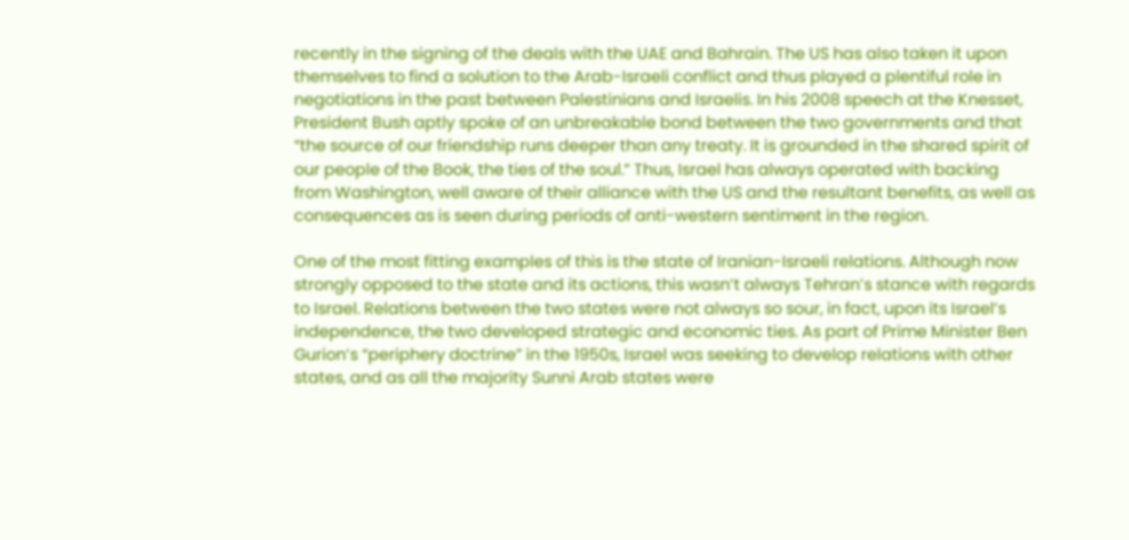recently in the signing of the deals with the UAE and Bahrain. The US has also taken it upon themselves to find a solution to the Arab-Israeli conflict and thus played a plentiful role in negotiations in the past between Palestinians and Israelis. In his 2008 speech at the Knesset, President Bush aptly spoke of an unbreakable bond between the two governments and that “the source of our friendship runs deeper than any treaty. It is grounded in the shared spirit of our people of the Book, the ties of the soul.” Thus, Israel has always operated with backing from Washington, well aware of their alliance with the US and the resultant benefits, as well as consequences as is seen during periods of anti-western sentiment in the region.

One of the most fitting examples of this is the state of Iranian-Israeli relations. Although now strongly opposed to the state and its actions, this wasn’t always Tehran’s stance with regards to Israel. Relations between the two states were not always so sour, in fact, upon its Israel’s independence, the two developed strategic and economic ties. As part of Prime Minister Ben Gurion’s “periphery doctrine” in the 1950s, Israel was seeking to develop relations with other states, and as all the majority Sunni Arab states were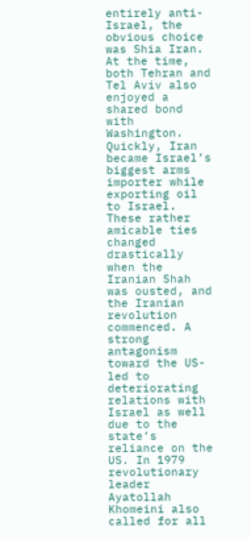entirely anti-Israel, the obvious choice was Shia Iran. At the time, both Tehran and Tel Aviv also enjoyed a shared bond with Washington. Quickly, Iran became Israel’s biggest arms importer while exporting oil to Israel. These rather amicable ties changed drastically when the Iranian Shah was ousted, and the Iranian revolution commenced. A strong antagonism toward the US-led to deteriorating relations with Israel as well due to the state’s reliance on the US. In 1979 revolutionary leader Ayatollah Khomeini also called for all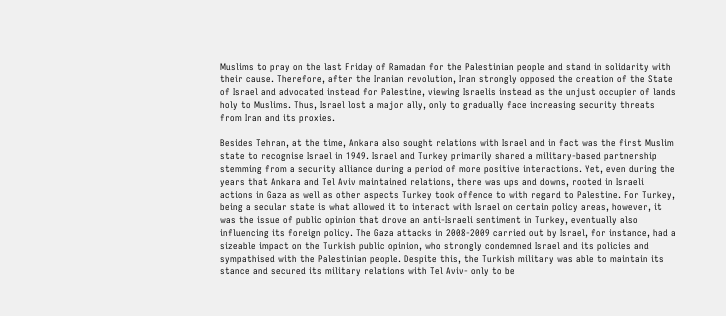Muslims to pray on the last Friday of Ramadan for the Palestinian people and stand in solidarity with their cause. Therefore, after the Iranian revolution, Iran strongly opposed the creation of the State of Israel and advocated instead for Palestine, viewing Israelis instead as the unjust occupier of lands holy to Muslims. Thus, Israel lost a major ally, only to gradually face increasing security threats from Iran and its proxies.

Besides Tehran, at the time, Ankara also sought relations with Israel and in fact was the first Muslim state to recognise Israel in 1949. Israel and Turkey primarily shared a military-based partnership stemming from a security alliance during a period of more positive interactions. Yet, even during the years that Ankara and Tel Aviv maintained relations, there was ups and downs, rooted in Israeli actions in Gaza as well as other aspects Turkey took offence to with regard to Palestine. For Turkey, being a secular state is what allowed it to interact with Israel on certain policy areas, however, it was the issue of public opinion that drove an anti-Israeli sentiment in Turkey, eventually also influencing its foreign policy. The Gaza attacks in 2008-2009 carried out by Israel, for instance, had a sizeable impact on the Turkish public opinion, who strongly condemned Israel and its policies and sympathised with the Palestinian people. Despite this, the Turkish military was able to maintain its stance and secured its military relations with Tel Aviv- only to be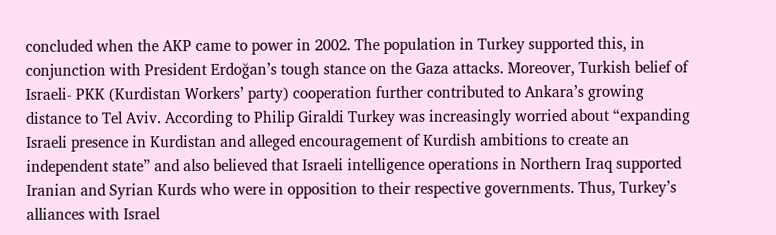concluded when the AKP came to power in 2002. The population in Turkey supported this, in conjunction with President Erdoğan’s tough stance on the Gaza attacks. Moreover, Turkish belief of Israeli- PKK (Kurdistan Workers’ party) cooperation further contributed to Ankara’s growing distance to Tel Aviv. According to Philip Giraldi Turkey was increasingly worried about “expanding Israeli presence in Kurdistan and alleged encouragement of Kurdish ambitions to create an independent state” and also believed that Israeli intelligence operations in Northern Iraq supported Iranian and Syrian Kurds who were in opposition to their respective governments. Thus, Turkey’s alliances with Israel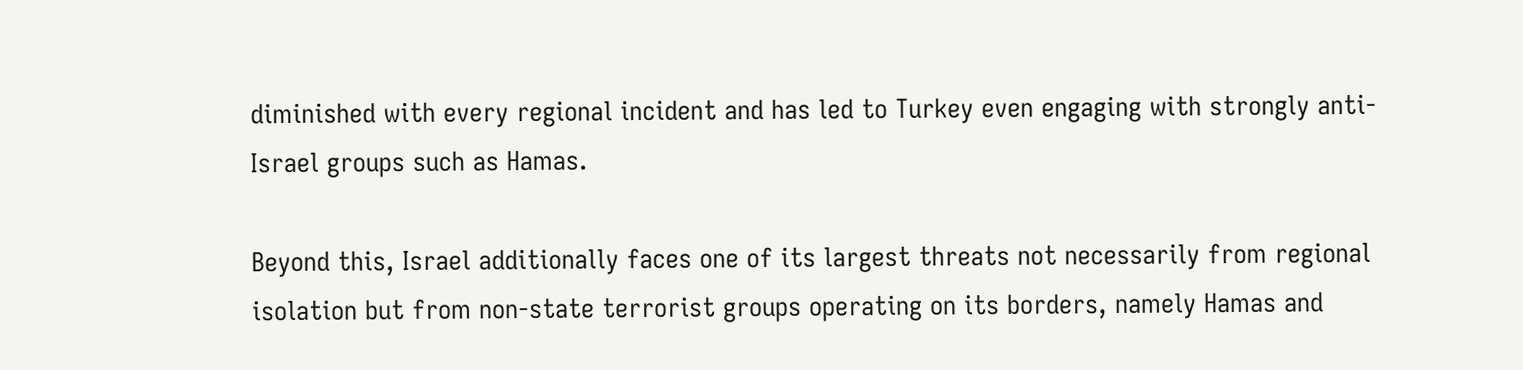diminished with every regional incident and has led to Turkey even engaging with strongly anti-Israel groups such as Hamas.

Beyond this, Israel additionally faces one of its largest threats not necessarily from regional isolation but from non-state terrorist groups operating on its borders, namely Hamas and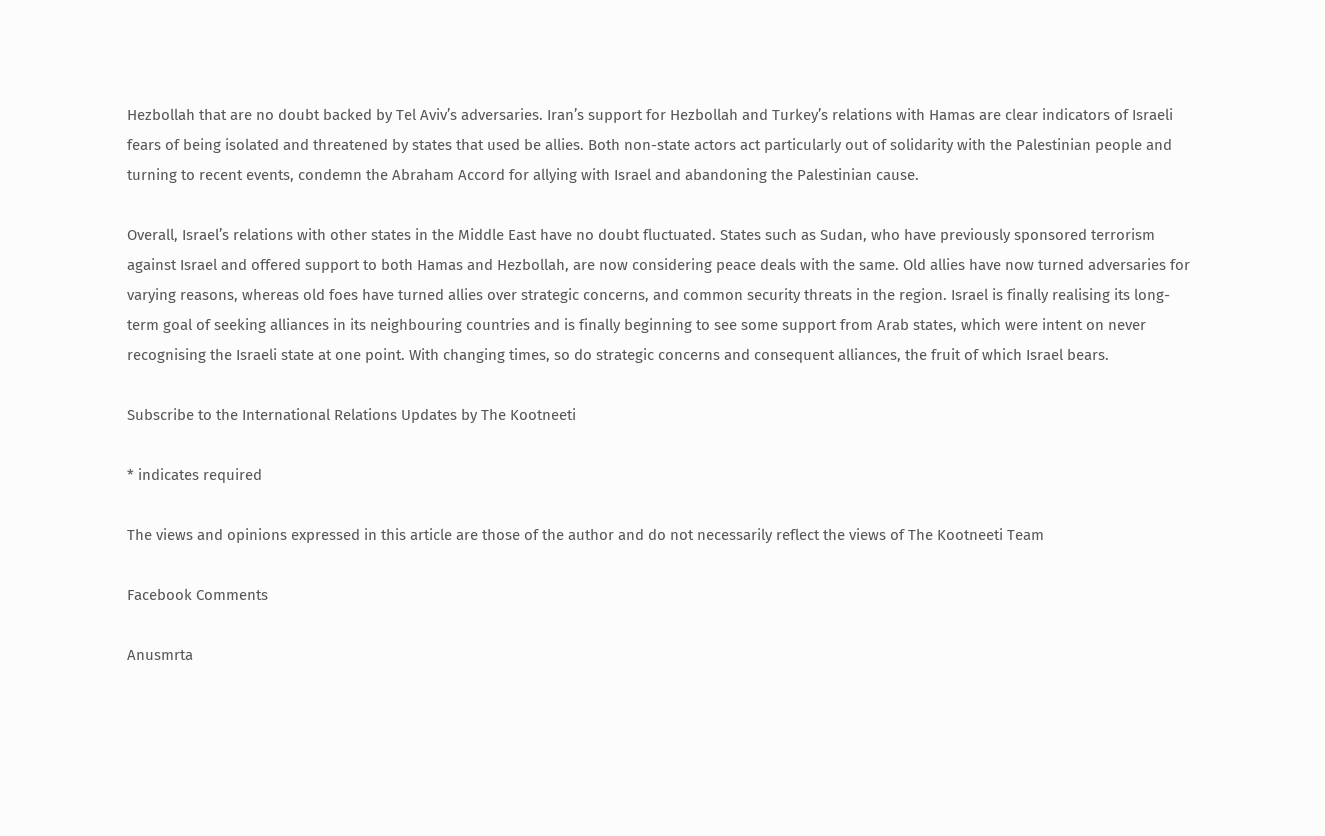Hezbollah that are no doubt backed by Tel Aviv’s adversaries. Iran’s support for Hezbollah and Turkey’s relations with Hamas are clear indicators of Israeli fears of being isolated and threatened by states that used be allies. Both non-state actors act particularly out of solidarity with the Palestinian people and turning to recent events, condemn the Abraham Accord for allying with Israel and abandoning the Palestinian cause.

Overall, Israel’s relations with other states in the Middle East have no doubt fluctuated. States such as Sudan, who have previously sponsored terrorism against Israel and offered support to both Hamas and Hezbollah, are now considering peace deals with the same. Old allies have now turned adversaries for varying reasons, whereas old foes have turned allies over strategic concerns, and common security threats in the region. Israel is finally realising its long-term goal of seeking alliances in its neighbouring countries and is finally beginning to see some support from Arab states, which were intent on never recognising the Israeli state at one point. With changing times, so do strategic concerns and consequent alliances, the fruit of which Israel bears.

Subscribe to the International Relations Updates by The Kootneeti

* indicates required

The views and opinions expressed in this article are those of the author and do not necessarily reflect the views of The Kootneeti Team

Facebook Comments

Anusmrta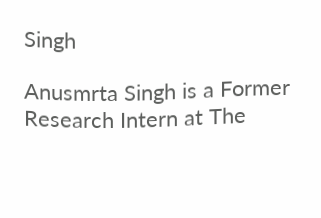Singh

Anusmrta Singh is a Former Research Intern at The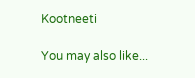Kootneeti

You may also like...